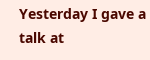Yesterday I gave a talk at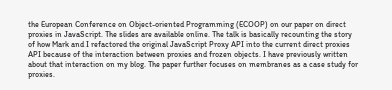the European Conference on Object-oriented Programming (ECOOP) on our paper on direct proxies in JavaScript. The slides are available online. The talk is basically recounting the story of how Mark and I refactored the original JavaScript Proxy API into the current direct proxies API because of the interaction between proxies and frozen objects. I have previously written about that interaction on my blog. The paper further focuses on membranes as a case study for proxies.